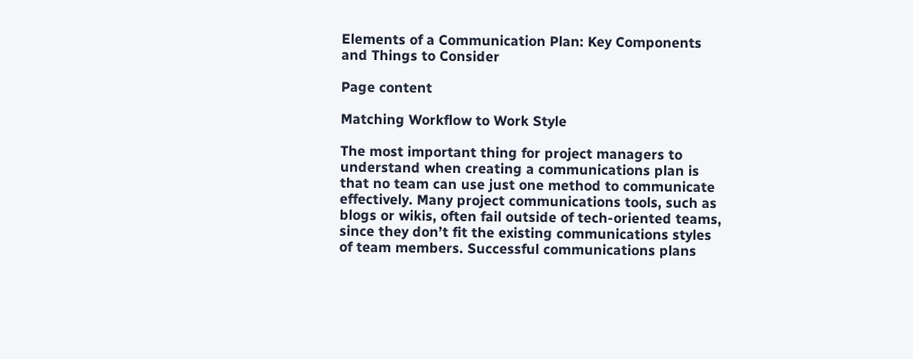Elements of a Communication Plan: Key Components and Things to Consider

Page content

Matching Workflow to Work Style

The most important thing for project managers to understand when creating a communications plan is that no team can use just one method to communicate effectively. Many project communications tools, such as blogs or wikis, often fail outside of tech-oriented teams, since they don’t fit the existing communications styles of team members. Successful communications plans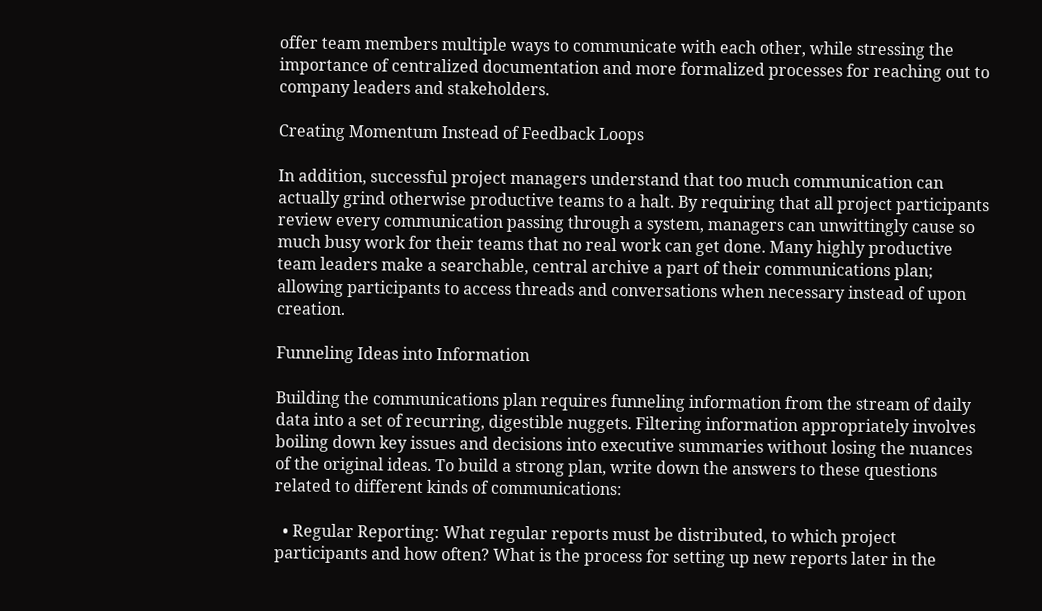offer team members multiple ways to communicate with each other, while stressing the importance of centralized documentation and more formalized processes for reaching out to company leaders and stakeholders.

Creating Momentum Instead of Feedback Loops

In addition, successful project managers understand that too much communication can actually grind otherwise productive teams to a halt. By requiring that all project participants review every communication passing through a system, managers can unwittingly cause so much busy work for their teams that no real work can get done. Many highly productive team leaders make a searchable, central archive a part of their communications plan; allowing participants to access threads and conversations when necessary instead of upon creation.

Funneling Ideas into Information

Building the communications plan requires funneling information from the stream of daily data into a set of recurring, digestible nuggets. Filtering information appropriately involves boiling down key issues and decisions into executive summaries without losing the nuances of the original ideas. To build a strong plan, write down the answers to these questions related to different kinds of communications:

  • Regular Reporting: What regular reports must be distributed, to which project participants and how often? What is the process for setting up new reports later in the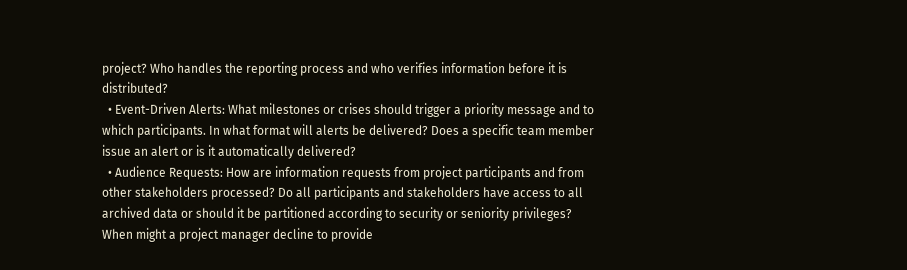project? Who handles the reporting process and who verifies information before it is distributed?
  • Event-Driven Alerts: What milestones or crises should trigger a priority message and to which participants. In what format will alerts be delivered? Does a specific team member issue an alert or is it automatically delivered?
  • Audience Requests: How are information requests from project participants and from other stakeholders processed? Do all participants and stakeholders have access to all archived data or should it be partitioned according to security or seniority privileges? When might a project manager decline to provide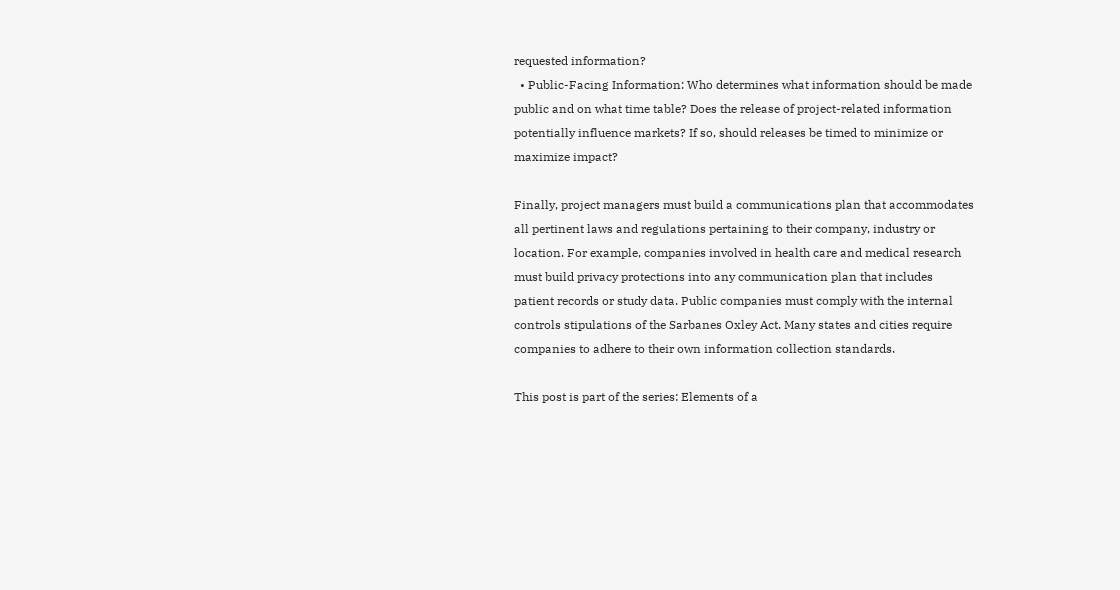requested information?
  • Public-Facing Information: Who determines what information should be made public and on what time table? Does the release of project-related information potentially influence markets? If so, should releases be timed to minimize or maximize impact?

Finally, project managers must build a communications plan that accommodates all pertinent laws and regulations pertaining to their company, industry or location. For example, companies involved in health care and medical research must build privacy protections into any communication plan that includes patient records or study data. Public companies must comply with the internal controls stipulations of the Sarbanes Oxley Act. Many states and cities require companies to adhere to their own information collection standards.

This post is part of the series: Elements of a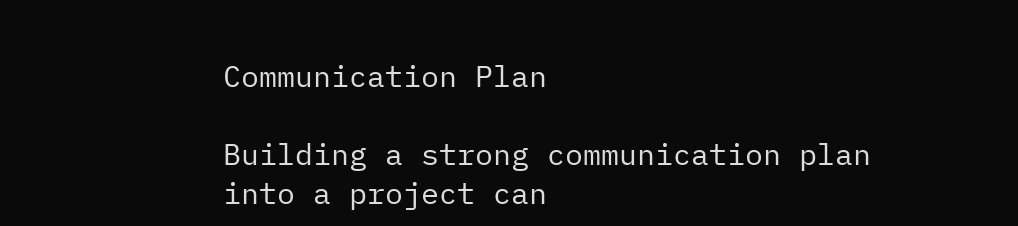Communication Plan

Building a strong communication plan into a project can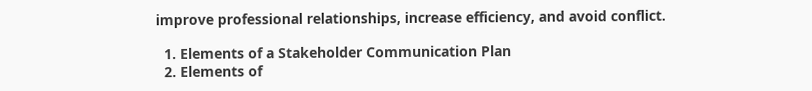improve professional relationships, increase efficiency, and avoid conflict.

  1. Elements of a Stakeholder Communication Plan
  2. Elements of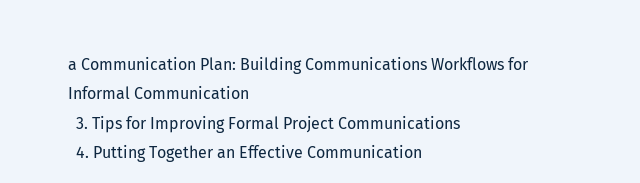a Communication Plan: Building Communications Workflows for Informal Communication
  3. Tips for Improving Formal Project Communications
  4. Putting Together an Effective Communication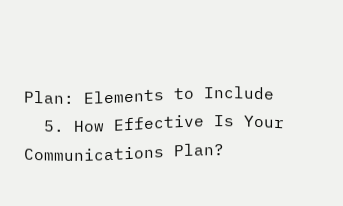Plan: Elements to Include
  5. How Effective Is Your Communications Plan?